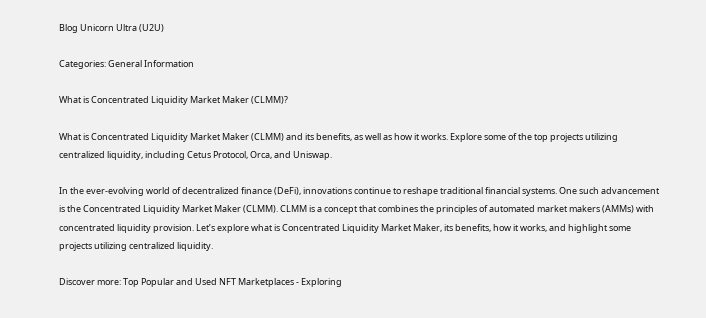Blog Unicorn Ultra (U2U)

Categories: General Information

What is Concentrated Liquidity Market Maker (CLMM)?

What is Concentrated Liquidity Market Maker (CLMM) and its benefits, as well as how it works. Explore some of the top projects utilizing centralized liquidity, including Cetus Protocol, Orca, and Uniswap.

In the ever-evolving world of decentralized finance (DeFi), innovations continue to reshape traditional financial systems. One such advancement is the Concentrated Liquidity Market Maker (CLMM). CLMM is a concept that combines the principles of automated market makers (AMMs) with concentrated liquidity provision. Let’s explore what is Concentrated Liquidity Market Maker, its benefits, how it works, and highlight some projects utilizing centralized liquidity.

Discover more: Top Popular and Used NFT Marketplaces - Exploring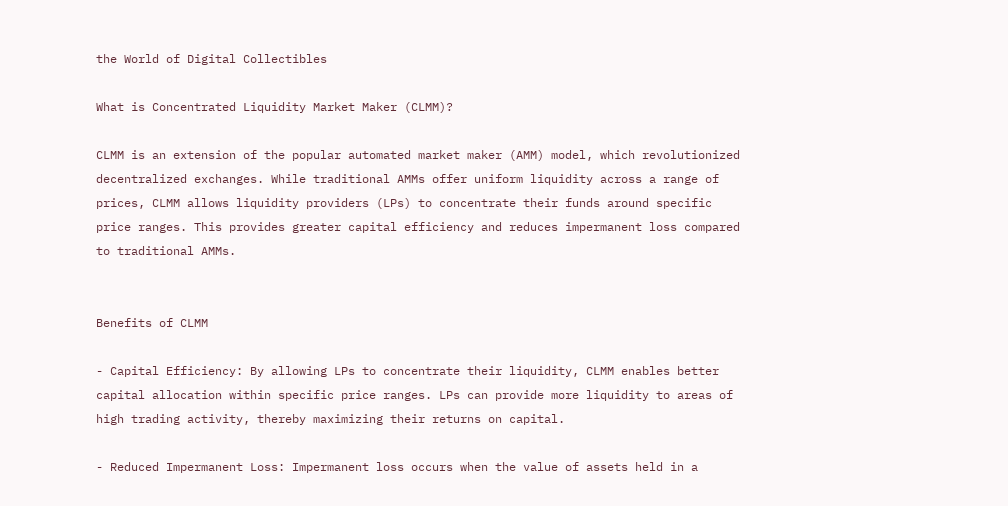the World of Digital Collectibles

What is Concentrated Liquidity Market Maker (CLMM)?

CLMM is an extension of the popular automated market maker (AMM) model, which revolutionized decentralized exchanges. While traditional AMMs offer uniform liquidity across a range of prices, CLMM allows liquidity providers (LPs) to concentrate their funds around specific price ranges. This provides greater capital efficiency and reduces impermanent loss compared to traditional AMMs.


Benefits of CLMM

- Capital Efficiency: By allowing LPs to concentrate their liquidity, CLMM enables better capital allocation within specific price ranges. LPs can provide more liquidity to areas of high trading activity, thereby maximizing their returns on capital.

- Reduced Impermanent Loss: Impermanent loss occurs when the value of assets held in a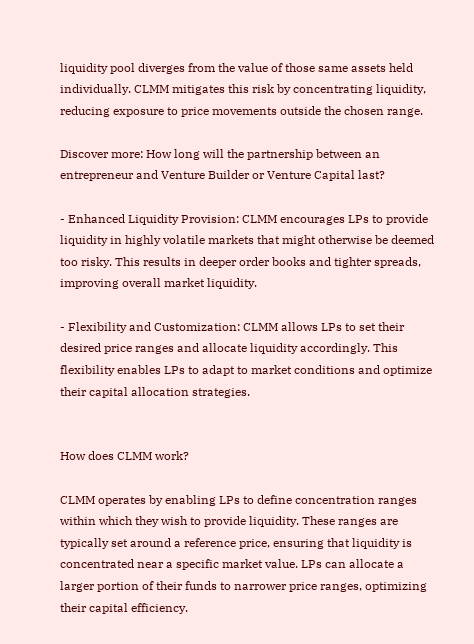liquidity pool diverges from the value of those same assets held individually. CLMM mitigates this risk by concentrating liquidity, reducing exposure to price movements outside the chosen range.

Discover more: How long will the partnership between an entrepreneur and Venture Builder or Venture Capital last?

- Enhanced Liquidity Provision: CLMM encourages LPs to provide liquidity in highly volatile markets that might otherwise be deemed too risky. This results in deeper order books and tighter spreads, improving overall market liquidity.

- Flexibility and Customization: CLMM allows LPs to set their desired price ranges and allocate liquidity accordingly. This flexibility enables LPs to adapt to market conditions and optimize their capital allocation strategies.


How does CLMM work?

CLMM operates by enabling LPs to define concentration ranges within which they wish to provide liquidity. These ranges are typically set around a reference price, ensuring that liquidity is concentrated near a specific market value. LPs can allocate a larger portion of their funds to narrower price ranges, optimizing their capital efficiency.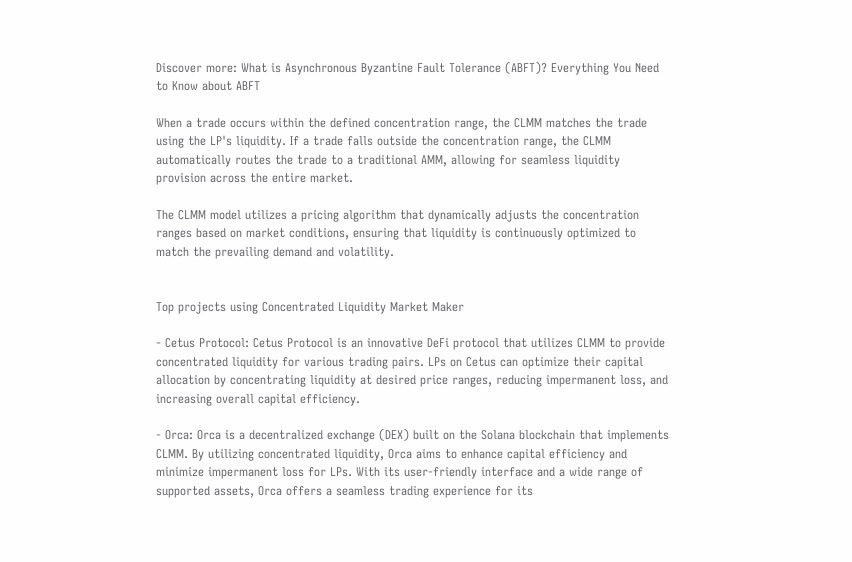Discover more: What is Asynchronous Byzantine Fault Tolerance (ABFT)? Everything You Need to Know about ABFT

When a trade occurs within the defined concentration range, the CLMM matches the trade using the LP's liquidity. If a trade falls outside the concentration range, the CLMM automatically routes the trade to a traditional AMM, allowing for seamless liquidity provision across the entire market.

The CLMM model utilizes a pricing algorithm that dynamically adjusts the concentration ranges based on market conditions, ensuring that liquidity is continuously optimized to match the prevailing demand and volatility.


Top projects using Concentrated Liquidity Market Maker

- Cetus Protocol: Cetus Protocol is an innovative DeFi protocol that utilizes CLMM to provide concentrated liquidity for various trading pairs. LPs on Cetus can optimize their capital allocation by concentrating liquidity at desired price ranges, reducing impermanent loss, and increasing overall capital efficiency.

- Orca: Orca is a decentralized exchange (DEX) built on the Solana blockchain that implements CLMM. By utilizing concentrated liquidity, Orca aims to enhance capital efficiency and minimize impermanent loss for LPs. With its user-friendly interface and a wide range of supported assets, Orca offers a seamless trading experience for its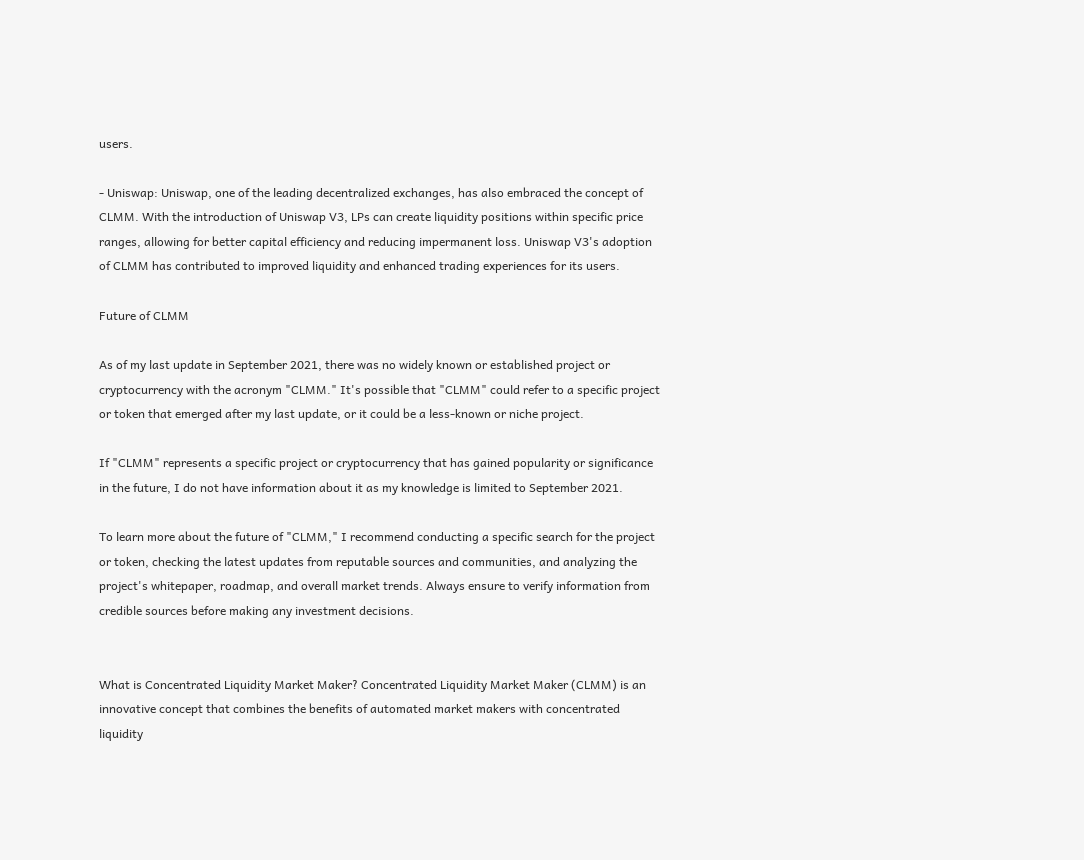users.

- Uniswap: Uniswap, one of the leading decentralized exchanges, has also embraced the concept of CLMM. With the introduction of Uniswap V3, LPs can create liquidity positions within specific price ranges, allowing for better capital efficiency and reducing impermanent loss. Uniswap V3's adoption of CLMM has contributed to improved liquidity and enhanced trading experiences for its users.

Future of CLMM

As of my last update in September 2021, there was no widely known or established project or cryptocurrency with the acronym "CLMM." It's possible that "CLMM" could refer to a specific project or token that emerged after my last update, or it could be a less-known or niche project.

If "CLMM" represents a specific project or cryptocurrency that has gained popularity or significance in the future, I do not have information about it as my knowledge is limited to September 2021.

To learn more about the future of "CLMM," I recommend conducting a specific search for the project or token, checking the latest updates from reputable sources and communities, and analyzing the project's whitepaper, roadmap, and overall market trends. Always ensure to verify information from credible sources before making any investment decisions.


What is Concentrated Liquidity Market Maker? Concentrated Liquidity Market Maker (CLMM) is an innovative concept that combines the benefits of automated market makers with concentrated liquidity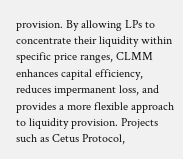provision. By allowing LPs to concentrate their liquidity within specific price ranges, CLMM enhances capital efficiency, reduces impermanent loss, and provides a more flexible approach to liquidity provision. Projects such as Cetus Protocol,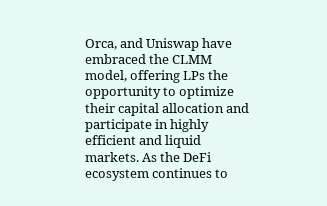Orca, and Uniswap have embraced the CLMM model, offering LPs the opportunity to optimize their capital allocation and participate in highly efficient and liquid markets. As the DeFi ecosystem continues to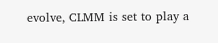evolve, CLMM is set to play a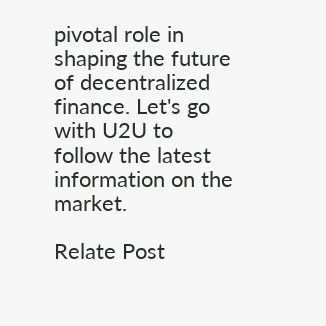pivotal role in shaping the future of decentralized finance. Let's go with U2U to follow the latest information on the market.

Relate Post